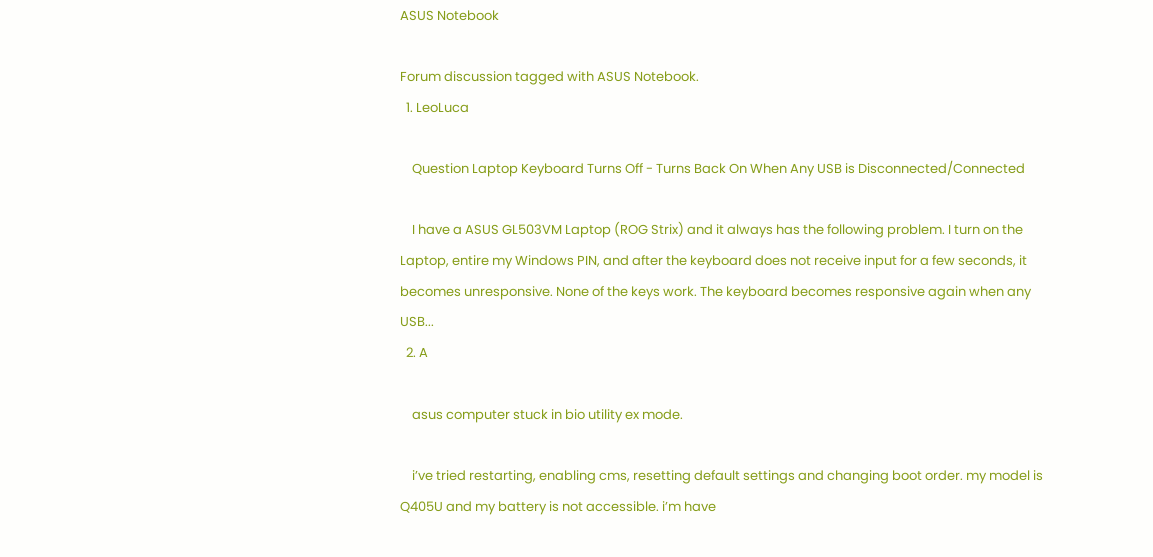ASUS Notebook

Forum discussion tagged with ASUS Notebook.
  1. LeoLuca

    Question Laptop Keyboard Turns Off - Turns Back On When Any USB is Disconnected/Connected

    I have a ASUS GL503VM Laptop (ROG Strix) and it always has the following problem. I turn on the Laptop, entire my Windows PIN, and after the keyboard does not receive input for a few seconds, it becomes unresponsive. None of the keys work. The keyboard becomes responsive again when any USB...
  2. A

    asus computer stuck in bio utility ex mode.

    i’ve tried restarting, enabling cms, resetting default settings and changing boot order. my model is Q405U and my battery is not accessible. i’m have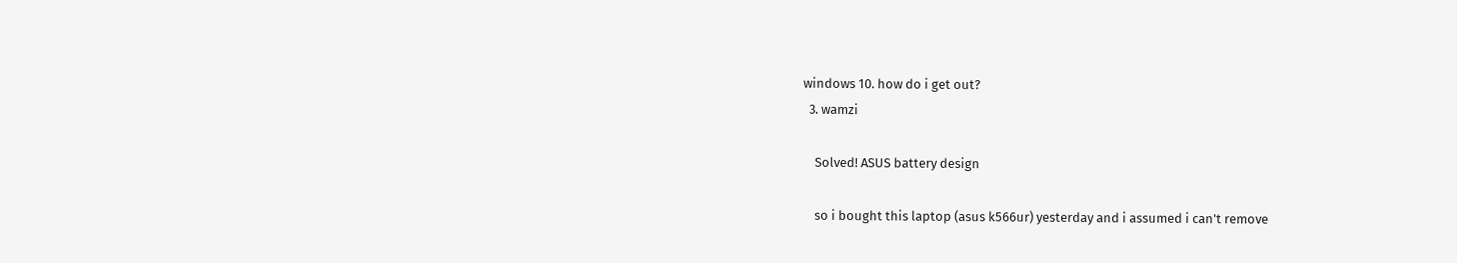windows 10. how do i get out?
  3. wamzi

    Solved! ASUS battery design

    so i bought this laptop (asus k566ur) yesterday and i assumed i can't remove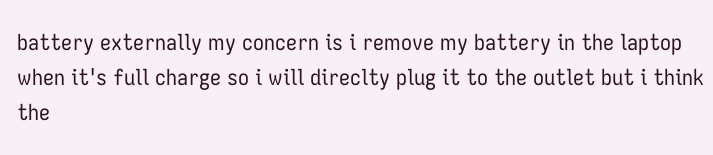battery externally my concern is i remove my battery in the laptop when it's full charge so i will direclty plug it to the outlet but i think the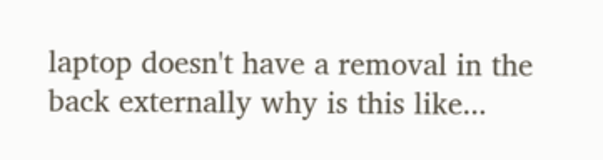laptop doesn't have a removal in the back externally why is this like...